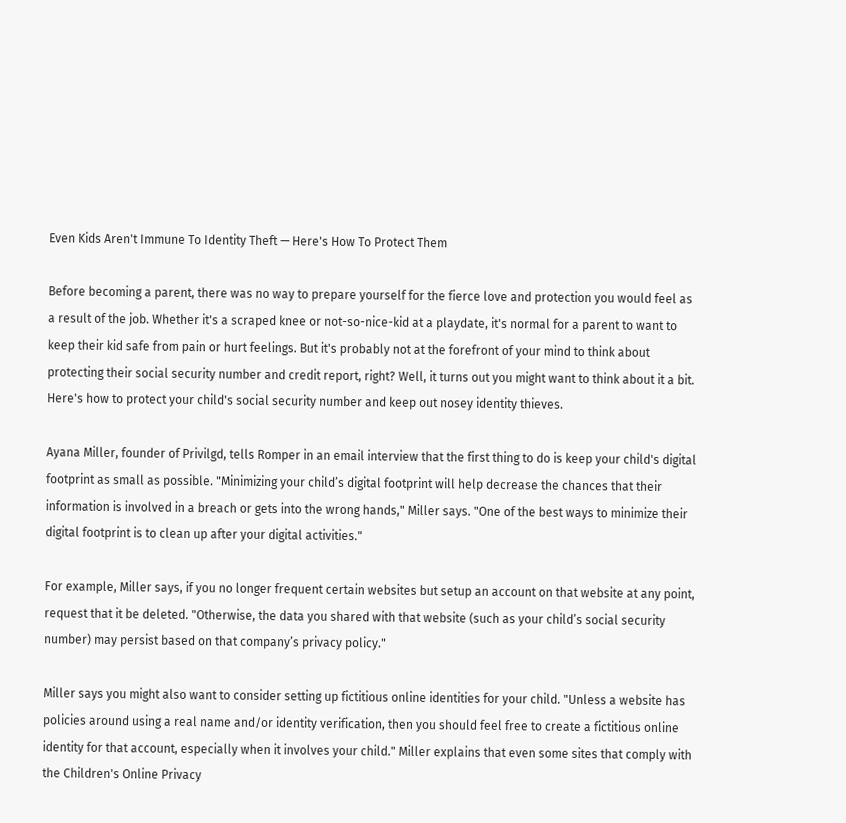Even Kids Aren't Immune To Identity Theft — Here's How To Protect Them

Before becoming a parent, there was no way to prepare yourself for the fierce love and protection you would feel as a result of the job. Whether it's a scraped knee or not-so-nice-kid at a playdate, it's normal for a parent to want to keep their kid safe from pain or hurt feelings. But it's probably not at the forefront of your mind to think about protecting their social security number and credit report, right? Well, it turns out you might want to think about it a bit. Here's how to protect your child's social security number and keep out nosey identity thieves.

Ayana Miller, founder of Privilgd, tells Romper in an email interview that the first thing to do is keep your child's digital footprint as small as possible. "Minimizing your child’s digital footprint will help decrease the chances that their information is involved in a breach or gets into the wrong hands," Miller says. "One of the best ways to minimize their digital footprint is to clean up after your digital activities."

For example, Miller says, if you no longer frequent certain websites but setup an account on that website at any point, request that it be deleted. "Otherwise, the data you shared with that website (such as your child’s social security number) may persist based on that company’s privacy policy."

Miller says you might also want to consider setting up fictitious online identities for your child. "Unless a website has policies around using a real name and/or identity verification, then you should feel free to create a fictitious online identity for that account, especially when it involves your child." Miller explains that even some sites that comply with the Children's Online Privacy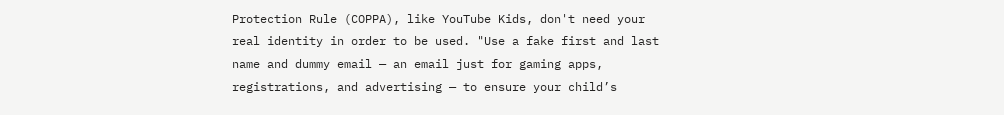Protection Rule (COPPA), like YouTube Kids, don't need your real identity in order to be used. "Use a fake first and last name and dummy email — an email just for gaming apps, registrations, and advertising — to ensure your child’s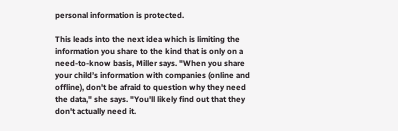personal information is protected.

This leads into the next idea which is limiting the information you share to the kind that is only on a need-to-know basis, Miller says. "When you share your child’s information with companies (online and offline), don't be afraid to question why they need the data," she says. "You'll likely find out that they don't actually need it.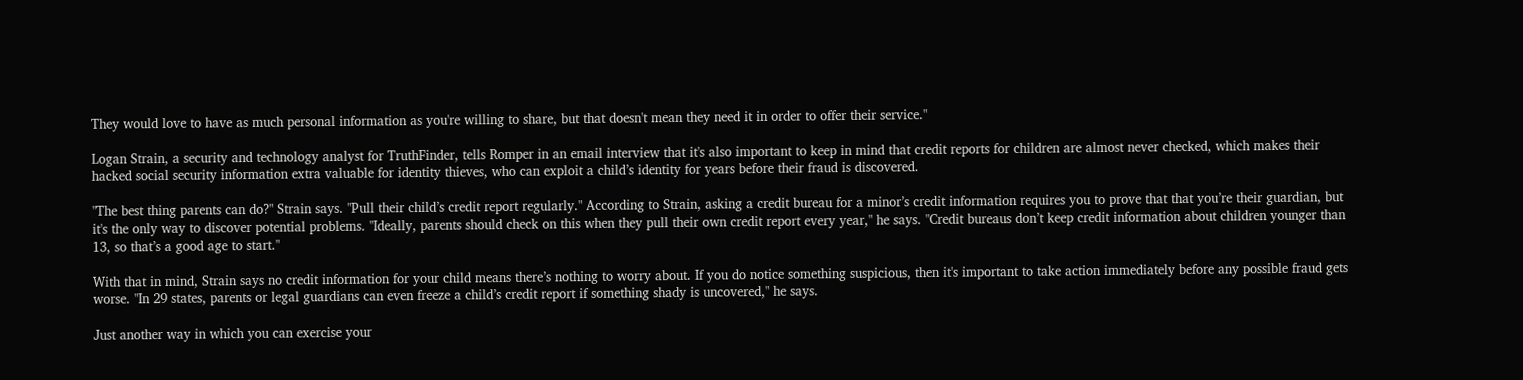They would love to have as much personal information as you're willing to share, but that doesn't mean they need it in order to offer their service."

Logan Strain, a security and technology analyst for TruthFinder, tells Romper in an email interview that it's also important to keep in mind that credit reports for children are almost never checked, which makes their hacked social security information extra valuable for identity thieves, who can exploit a child’s identity for years before their fraud is discovered.

"The best thing parents can do?" Strain says. "Pull their child’s credit report regularly." According to Strain, asking a credit bureau for a minor’s credit information requires you to prove that that you’re their guardian, but it's the only way to discover potential problems. "Ideally, parents should check on this when they pull their own credit report every year," he says. "Credit bureaus don’t keep credit information about children younger than 13, so that’s a good age to start."

With that in mind, Strain says no credit information for your child means there’s nothing to worry about. If you do notice something suspicious, then it's important to take action immediately before any possible fraud gets worse. "In 29 states, parents or legal guardians can even freeze a child’s credit report if something shady is uncovered," he says.

Just another way in which you can exercise your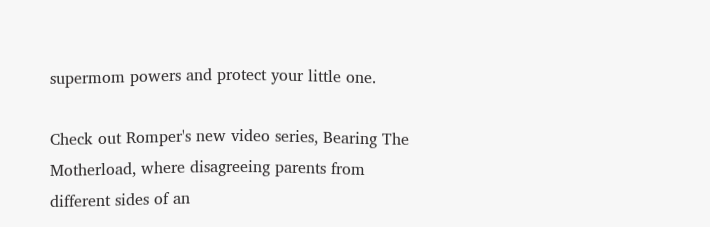supermom powers and protect your little one.

Check out Romper's new video series, Bearing The Motherload, where disagreeing parents from different sides of an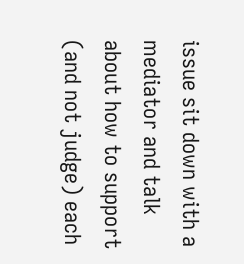issue sit down with a mediator and talk about how to support (and not judge) each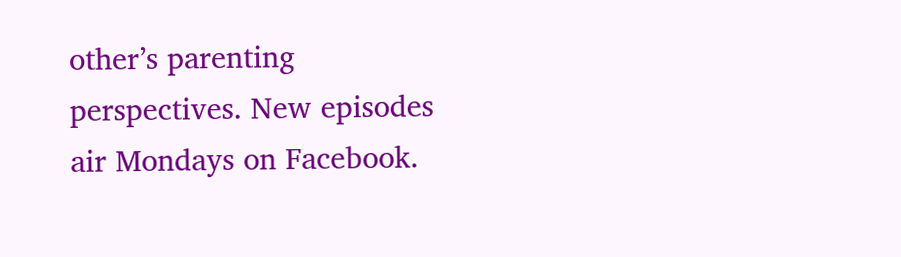other’s parenting perspectives. New episodes air Mondays on Facebook.